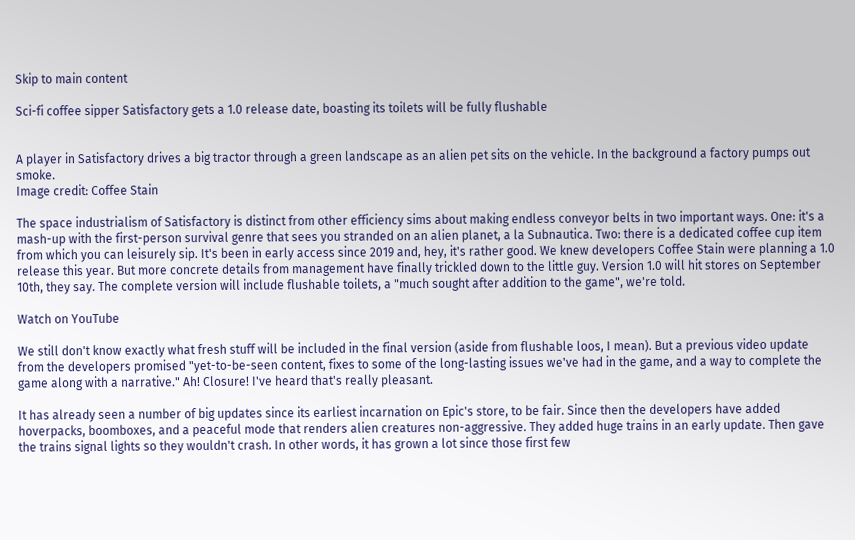Skip to main content

Sci-fi coffee sipper Satisfactory gets a 1.0 release date, boasting its toilets will be fully flushable


A player in Satisfactory drives a big tractor through a green landscape as an alien pet sits on the vehicle. In the background a factory pumps out smoke.
Image credit: Coffee Stain

The space industrialism of Satisfactory is distinct from other efficiency sims about making endless conveyor belts in two important ways. One: it's a mash-up with the first-person survival genre that sees you stranded on an alien planet, a la Subnautica. Two: there is a dedicated coffee cup item from which you can leisurely sip. It's been in early access since 2019 and, hey, it's rather good. We knew developers Coffee Stain were planning a 1.0 release this year. But more concrete details from management have finally trickled down to the little guy. Version 1.0 will hit stores on September 10th, they say. The complete version will include flushable toilets, a "much sought after addition to the game", we're told.

Watch on YouTube

We still don't know exactly what fresh stuff will be included in the final version (aside from flushable loos, I mean). But a previous video update from the developers promised "yet-to-be-seen content, fixes to some of the long-lasting issues we've had in the game, and a way to complete the game along with a narrative." Ah! Closure! I've heard that's really pleasant.

It has already seen a number of big updates since its earliest incarnation on Epic's store, to be fair. Since then the developers have added hoverpacks, boomboxes, and a peaceful mode that renders alien creatures non-aggressive. They added huge trains in an early update. Then gave the trains signal lights so they wouldn't crash. In other words, it has grown a lot since those first few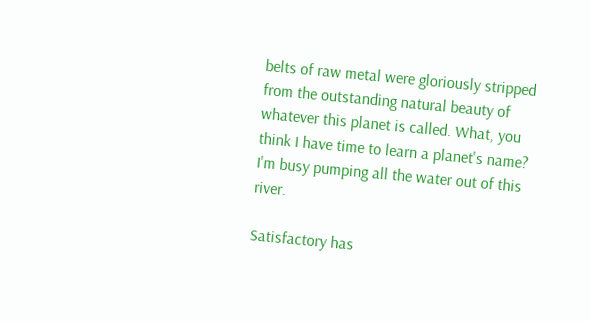belts of raw metal were gloriously stripped from the outstanding natural beauty of whatever this planet is called. What, you think I have time to learn a planet's name? I'm busy pumping all the water out of this river.

Satisfactory has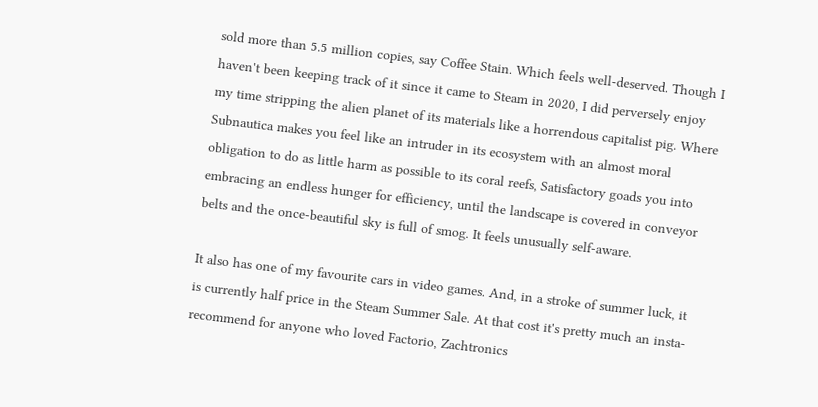sold more than 5.5 million copies, say Coffee Stain. Which feels well-deserved. Though I haven't been keeping track of it since it came to Steam in 2020, I did perversely enjoy my time stripping the alien planet of its materials like a horrendous capitalist pig. Where Subnautica makes you feel like an intruder in its ecosystem with an almost moral obligation to do as little harm as possible to its coral reefs, Satisfactory goads you into embracing an endless hunger for efficiency, until the landscape is covered in conveyor belts and the once-beautiful sky is full of smog. It feels unusually self-aware.

It also has one of my favourite cars in video games. And, in a stroke of summer luck, it is currently half price in the Steam Summer Sale. At that cost it's pretty much an insta-recommend for anyone who loved Factorio, Zachtronics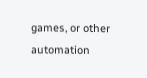games, or other automation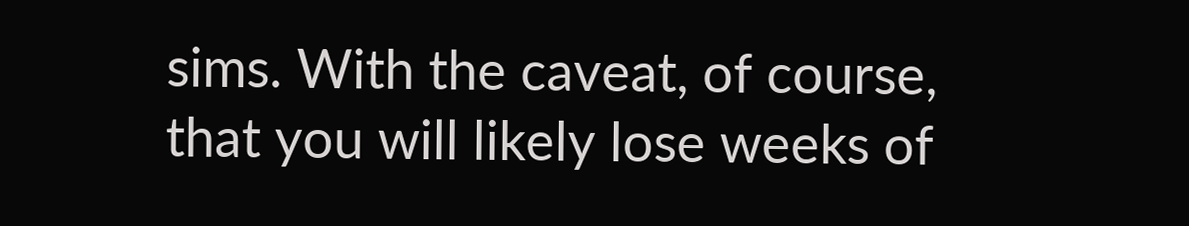sims. With the caveat, of course, that you will likely lose weeks of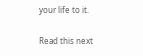your life to it.

Read this next